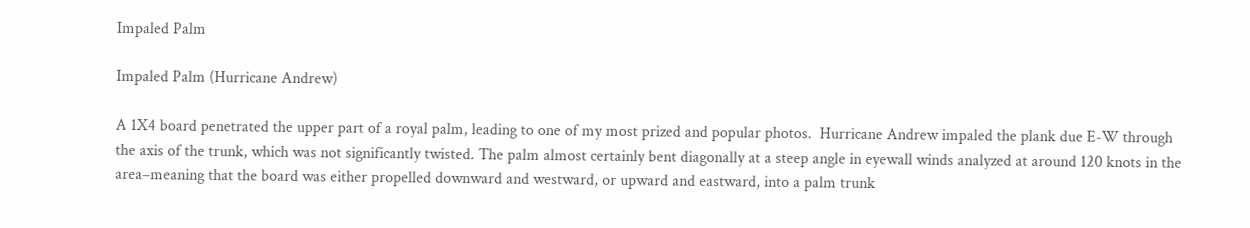Impaled Palm

Impaled Palm (Hurricane Andrew)

A 1X4 board penetrated the upper part of a royal palm, leading to one of my most prized and popular photos.  Hurricane Andrew impaled the plank due E-W through the axis of the trunk, which was not significantly twisted. The palm almost certainly bent diagonally at a steep angle in eyewall winds analyzed at around 120 knots in the area–meaning that the board was either propelled downward and westward, or upward and eastward, into a palm trunk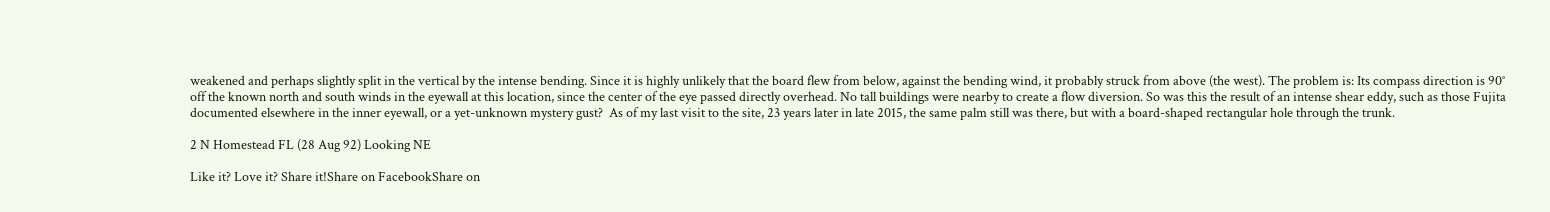weakened and perhaps slightly split in the vertical by the intense bending. Since it is highly unlikely that the board flew from below, against the bending wind, it probably struck from above (the west). The problem is: Its compass direction is 90° off the known north and south winds in the eyewall at this location, since the center of the eye passed directly overhead. No tall buildings were nearby to create a flow diversion. So was this the result of an intense shear eddy, such as those Fujita documented elsewhere in the inner eyewall, or a yet-unknown mystery gust?  As of my last visit to the site, 23 years later in late 2015, the same palm still was there, but with a board-shaped rectangular hole through the trunk.

2 N Homestead FL (28 Aug 92) Looking NE

Like it? Love it? Share it!Share on FacebookShare on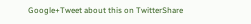Google+Tweet about this on TwitterShare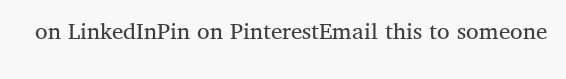on LinkedInPin on PinterestEmail this to someone